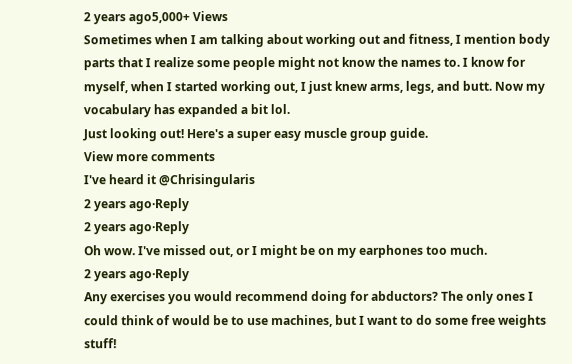2 years ago5,000+ Views
Sometimes when I am talking about working out and fitness, I mention body parts that I realize some people might not know the names to. I know for myself, when I started working out, I just knew arms, legs, and butt. Now my vocabulary has expanded a bit lol.
Just looking out! Here's a super easy muscle group guide.
View more comments
I've heard it @Chrisingularis
2 years ago·Reply
2 years ago·Reply
Oh wow. I've missed out, or I might be on my earphones too much.
2 years ago·Reply
Any exercises you would recommend doing for abductors? The only ones I could think of would be to use machines, but I want to do some free weights stuff!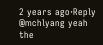2 years ago·Reply
@mchlyang yeah the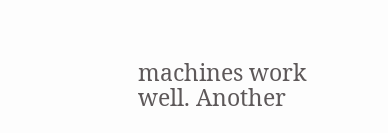machines work well. Another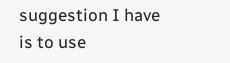suggestion I have is to use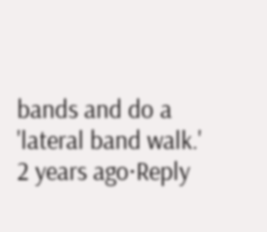bands and do a 'lateral band walk.'
2 years ago·Reply